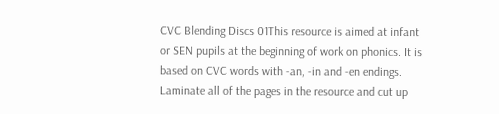CVC Blending Discs 01This resource is aimed at infant or SEN pupils at the beginning of work on phonics. It is based on CVC words with -an, -in and -en endings. Laminate all of the pages in the resource and cut up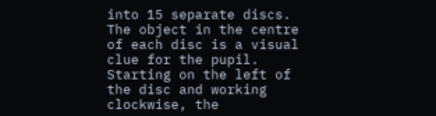into 15 separate discs. The object in the centre of each disc is a visual clue for the pupil. Starting on the left of the disc and working clockwise, the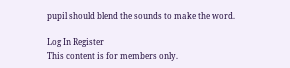pupil should blend the sounds to make the word.

Log In Register
This content is for members only.